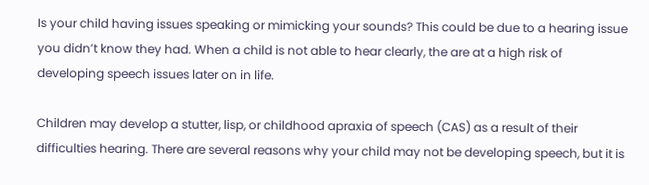Is your child having issues speaking or mimicking your sounds? This could be due to a hearing issue you didn’t know they had. When a child is not able to hear clearly, the are at a high risk of developing speech issues later on in life.

Children may develop a stutter, lisp, or childhood apraxia of speech (CAS) as a result of their difficulties hearing. There are several reasons why your child may not be developing speech, but it is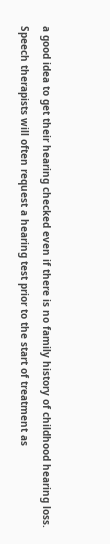a good idea to get their hearing checked even if there is no family history of childhood hearing loss. Speech therapists will often request a hearing test prior to the start of treatment as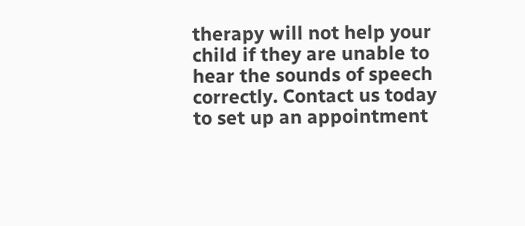therapy will not help your child if they are unable to hear the sounds of speech correctly. Contact us today to set up an appointment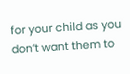for your child as you don’t want them to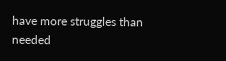have more struggles than needed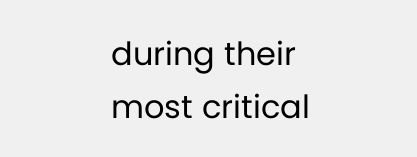during their most critical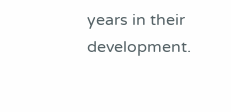years in their development.